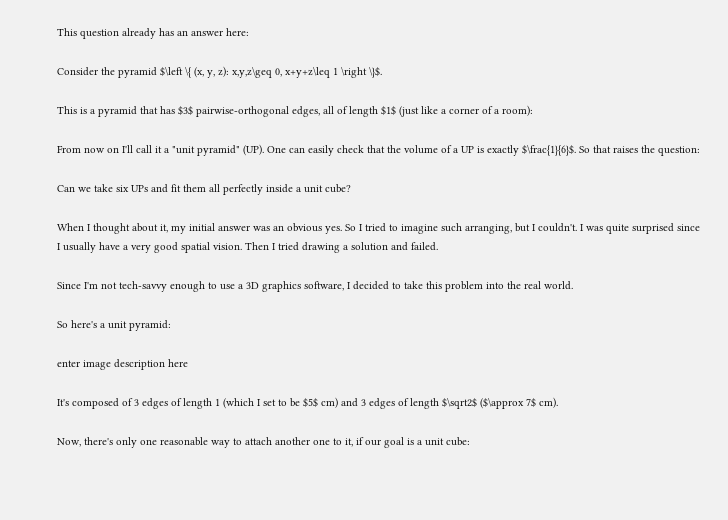This question already has an answer here:

Consider the pyramid $\left \{ (x, y, z): x,y,z\geq 0, x+y+z\leq 1 \right \}$.

This is a pyramid that has $3$ pairwise-orthogonal edges, all of length $1$ (just like a corner of a room):

From now on I'll call it a "unit pyramid" (UP). One can easily check that the volume of a UP is exactly $\frac{1}{6}$. So that raises the question:

Can we take six UPs and fit them all perfectly inside a unit cube?

When I thought about it, my initial answer was an obvious yes. So I tried to imagine such arranging, but I couldn't. I was quite surprised since I usually have a very good spatial vision. Then I tried drawing a solution and failed.

Since I'm not tech-savvy enough to use a 3D graphics software, I decided to take this problem into the real world.

So here's a unit pyramid:

enter image description here

It's composed of 3 edges of length 1 (which I set to be $5$ cm) and 3 edges of length $\sqrt2$ ($\approx 7$ cm).

Now, there's only one reasonable way to attach another one to it, if our goal is a unit cube: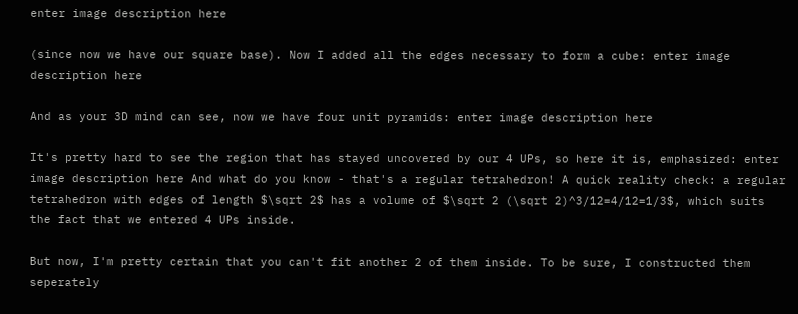enter image description here

(since now we have our square base). Now I added all the edges necessary to form a cube: enter image description here

And as your 3D mind can see, now we have four unit pyramids: enter image description here

It's pretty hard to see the region that has stayed uncovered by our 4 UPs, so here it is, emphasized: enter image description here And what do you know - that's a regular tetrahedron! A quick reality check: a regular tetrahedron with edges of length $\sqrt 2$ has a volume of $\sqrt 2 (\sqrt 2)^3/12=4/12=1/3$, which suits the fact that we entered 4 UPs inside.

But now, I'm pretty certain that you can't fit another 2 of them inside. To be sure, I constructed them seperately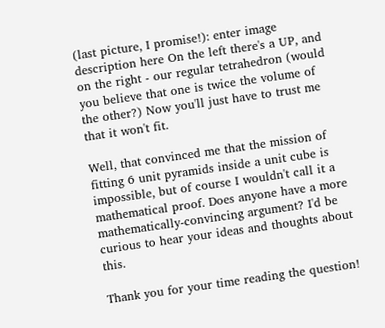(last picture, I promise!): enter image description here On the left there's a UP, and on the right - our regular tetrahedron (would you believe that one is twice the volume of the other?) Now you'll just have to trust me that it won't fit.

Well, that convinced me that the mission of fitting 6 unit pyramids inside a unit cube is impossible, but of course I wouldn't call it a mathematical proof. Does anyone have a more mathematically-convincing argument? I'd be curious to hear your ideas and thoughts about this.

Thank you for your time reading the question!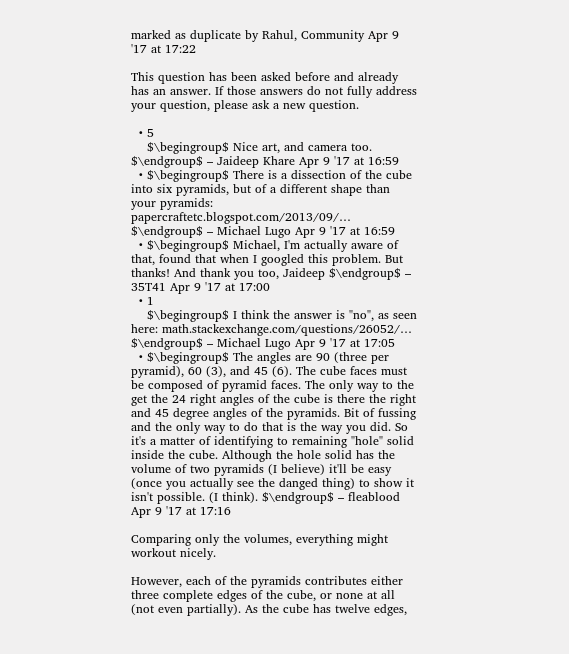marked as duplicate by Rahul, Community Apr 9 '17 at 17:22

This question has been asked before and already has an answer. If those answers do not fully address your question, please ask a new question.

  • 5
    $\begingroup$ Nice art, and camera too. $\endgroup$ – Jaideep Khare Apr 9 '17 at 16:59
  • $\begingroup$ There is a dissection of the cube into six pyramids, but of a different shape than your pyramids: papercraftetc.blogspot.com/2013/09/… $\endgroup$ – Michael Lugo Apr 9 '17 at 16:59
  • $\begingroup$ Michael, I'm actually aware of that, found that when I googled this problem. But thanks! And thank you too, Jaideep $\endgroup$ – 35T41 Apr 9 '17 at 17:00
  • 1
    $\begingroup$ I think the answer is "no", as seen here: math.stackexchange.com/questions/26052/… $\endgroup$ – Michael Lugo Apr 9 '17 at 17:05
  • $\begingroup$ The angles are 90 (three per pyramid), 60 (3), and 45 (6). The cube faces must be composed of pyramid faces. The only way to the get the 24 right angles of the cube is there the right and 45 degree angles of the pyramids. Bit of fussing and the only way to do that is the way you did. So it's a matter of identifying to remaining "hole" solid inside the cube. Although the hole solid has the volume of two pyramids (I believe) it'll be easy (once you actually see the danged thing) to show it isn't possible. (I think). $\endgroup$ – fleablood Apr 9 '17 at 17:16

Comparing only the volumes, everything might workout nicely.

However, each of the pyramids contributes either three complete edges of the cube, or none at all (not even partially). As the cube has twelve edges,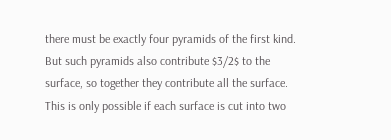there must be exactly four pyramids of the first kind. But such pyramids also contribute $3/2$ to the surface, so together they contribute all the surface. This is only possible if each surface is cut into two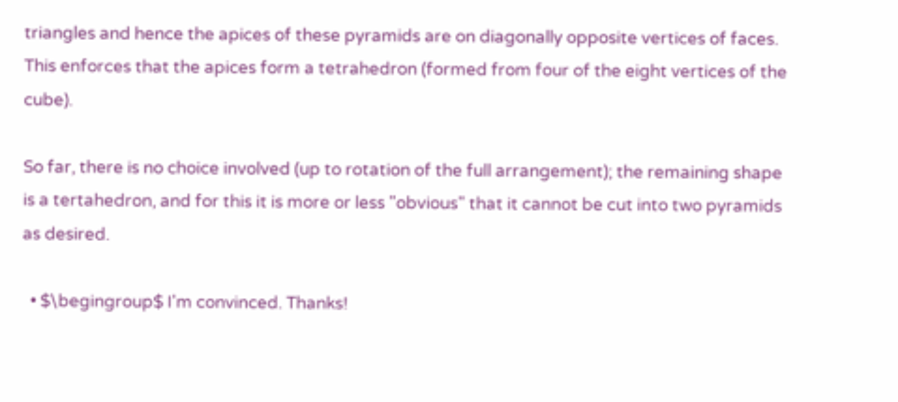triangles and hence the apices of these pyramids are on diagonally opposite vertices of faces. This enforces that the apices form a tetrahedron (formed from four of the eight vertices of the cube).

So far, there is no choice involved (up to rotation of the full arrangement); the remaining shape is a tertahedron, and for this it is more or less "obvious" that it cannot be cut into two pyramids as desired.

  • $\begingroup$ I'm convinced. Thanks!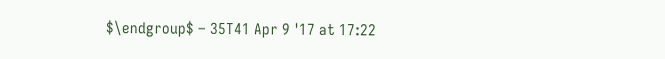$\endgroup$ – 35T41 Apr 9 '17 at 17:22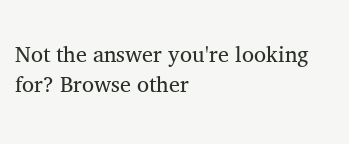Not the answer you're looking for? Browse other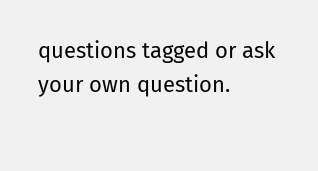questions tagged or ask your own question.